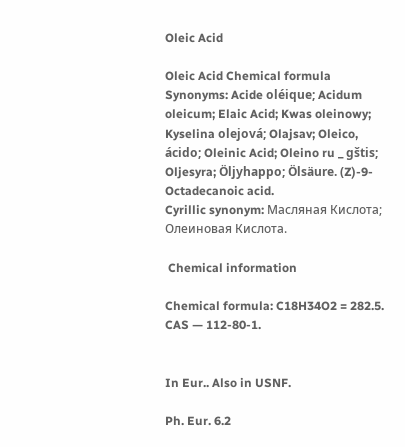Oleic Acid

Oleic Acid Chemical formula
Synonyms: Acide oléique; Acidum oleicum; Elaic Acid; Kwas oleinowy; Kyselina olejová; Olajsav; Oleico, ácido; Oleinic Acid; Oleino ru _ gštis; Oljesyra; Öljyhappo; Ölsäure. (Z)-9-Octadecanoic acid.
Cyrillic synonym: Масляная Кислота; Олеиновая Кислота.

 Chemical information

Chemical formula: C18H34O2 = 282.5.
CAS — 112-80-1.


In Eur.. Also in USNF.

Ph. Eur. 6.2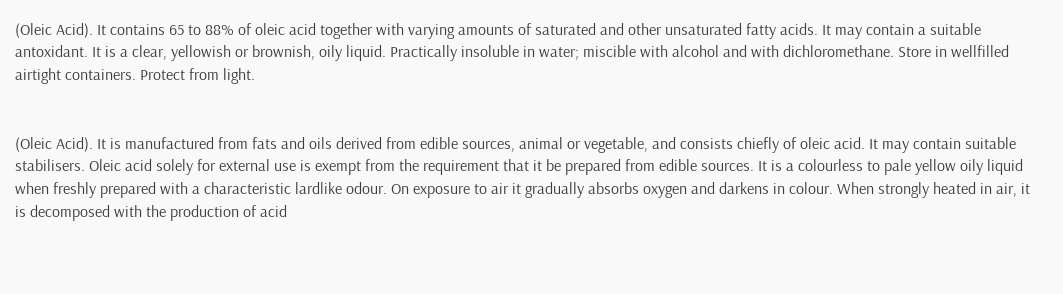(Oleic Acid). It contains 65 to 88% of oleic acid together with varying amounts of saturated and other unsaturated fatty acids. It may contain a suitable antoxidant. It is a clear, yellowish or brownish, oily liquid. Practically insoluble in water; miscible with alcohol and with dichloromethane. Store in wellfilled airtight containers. Protect from light.


(Oleic Acid). It is manufactured from fats and oils derived from edible sources, animal or vegetable, and consists chiefly of oleic acid. It may contain suitable stabilisers. Oleic acid solely for external use is exempt from the requirement that it be prepared from edible sources. It is a colourless to pale yellow oily liquid when freshly prepared with a characteristic lardlike odour. On exposure to air it gradually absorbs oxygen and darkens in colour. When strongly heated in air, it is decomposed with the production of acid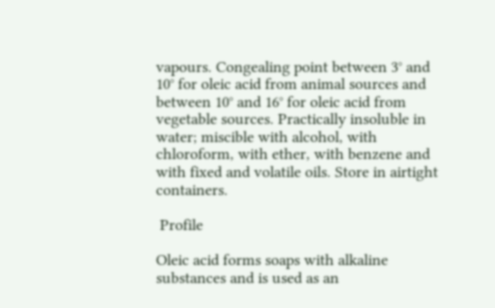vapours. Congealing point between 3° and 10° for oleic acid from animal sources and between 10° and 16° for oleic acid from vegetable sources. Practically insoluble in water; miscible with alcohol, with chloroform, with ether, with benzene and with fixed and volatile oils. Store in airtight containers.

 Profile

Oleic acid forms soaps with alkaline substances and is used as an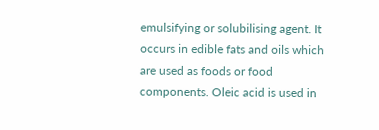emulsifying or solubilising agent. It occurs in edible fats and oils which are used as foods or food components. Oleic acid is used in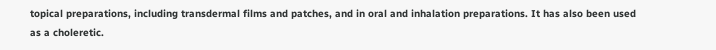topical preparations, including transdermal films and patches, and in oral and inhalation preparations. It has also been used as a choleretic.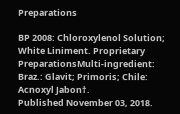Preparations

BP 2008: Chloroxylenol Solution; White Liniment. Proprietary PreparationsMulti-ingredient: Braz.: Glavit; Primoris; Chile: Acnoxyl Jabon†.
Published November 03, 2018.